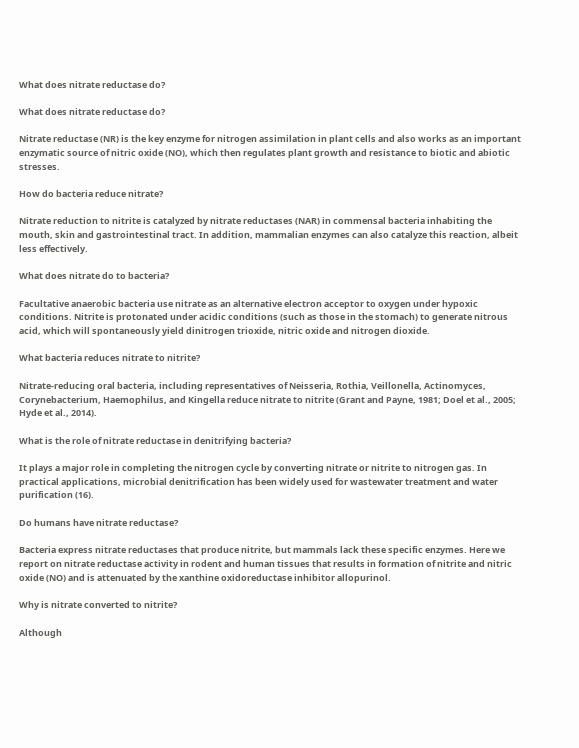What does nitrate reductase do?

What does nitrate reductase do?

Nitrate reductase (NR) is the key enzyme for nitrogen assimilation in plant cells and also works as an important enzymatic source of nitric oxide (NO), which then regulates plant growth and resistance to biotic and abiotic stresses.

How do bacteria reduce nitrate?

Nitrate reduction to nitrite is catalyzed by nitrate reductases (NAR) in commensal bacteria inhabiting the mouth, skin and gastrointestinal tract. In addition, mammalian enzymes can also catalyze this reaction, albeit less effectively.

What does nitrate do to bacteria?

Facultative anaerobic bacteria use nitrate as an alternative electron acceptor to oxygen under hypoxic conditions. Nitrite is protonated under acidic conditions (such as those in the stomach) to generate nitrous acid, which will spontaneously yield dinitrogen trioxide, nitric oxide and nitrogen dioxide.

What bacteria reduces nitrate to nitrite?

Nitrate-reducing oral bacteria, including representatives of Neisseria, Rothia, Veillonella, Actinomyces, Corynebacterium, Haemophilus, and Kingella reduce nitrate to nitrite (Grant and Payne, 1981; Doel et al., 2005; Hyde et al., 2014).

What is the role of nitrate reductase in denitrifying bacteria?

It plays a major role in completing the nitrogen cycle by converting nitrate or nitrite to nitrogen gas. In practical applications, microbial denitrification has been widely used for wastewater treatment and water purification (16).

Do humans have nitrate reductase?

Bacteria express nitrate reductases that produce nitrite, but mammals lack these specific enzymes. Here we report on nitrate reductase activity in rodent and human tissues that results in formation of nitrite and nitric oxide (NO) and is attenuated by the xanthine oxidoreductase inhibitor allopurinol.

Why is nitrate converted to nitrite?

Although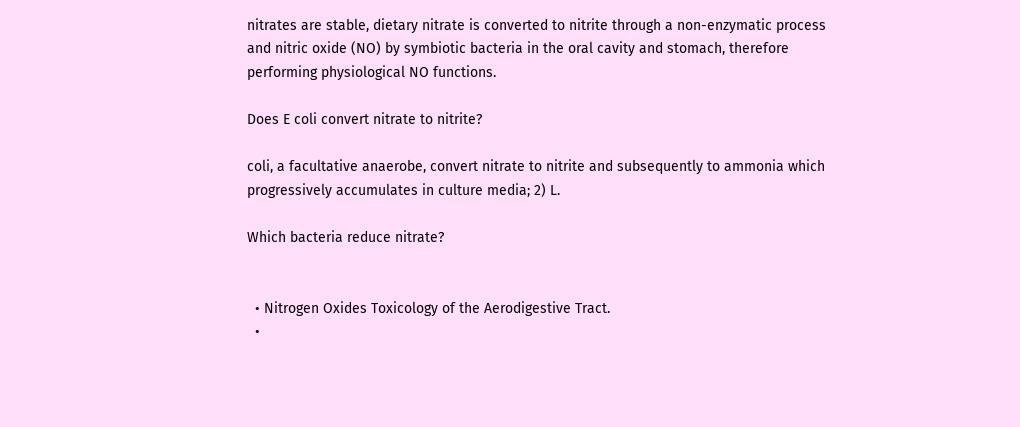nitrates are stable, dietary nitrate is converted to nitrite through a non-enzymatic process and nitric oxide (NO) by symbiotic bacteria in the oral cavity and stomach, therefore performing physiological NO functions.

Does E coli convert nitrate to nitrite?

coli, a facultative anaerobe, convert nitrate to nitrite and subsequently to ammonia which progressively accumulates in culture media; 2) L.

Which bacteria reduce nitrate?


  • Nitrogen Oxides Toxicology of the Aerodigestive Tract.
  •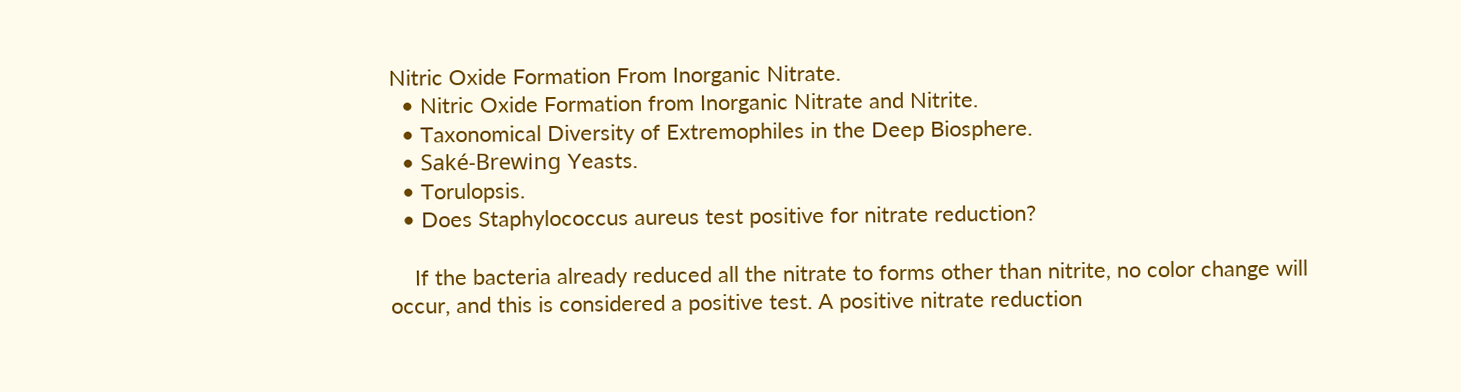Nitric Oxide Formation From Inorganic Nitrate.
  • Nitric Oxide Formation from Inorganic Nitrate and Nitrite.
  • Taxonomical Diversity of Extremophiles in the Deep Biosphere.
  • Saké-Brewing Yeasts.
  • Torulopsis.
  • Does Staphylococcus aureus test positive for nitrate reduction?

    If the bacteria already reduced all the nitrate to forms other than nitrite, no color change will occur, and this is considered a positive test. A positive nitrate reduction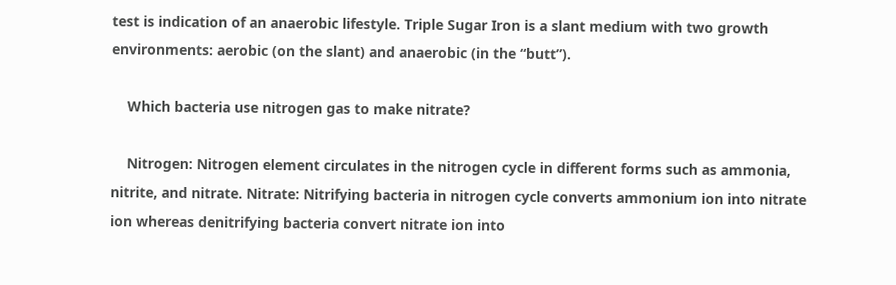test is indication of an anaerobic lifestyle. Triple Sugar Iron is a slant medium with two growth environments: aerobic (on the slant) and anaerobic (in the “butt”).

    Which bacteria use nitrogen gas to make nitrate?

    Nitrogen: Nitrogen element circulates in the nitrogen cycle in different forms such as ammonia, nitrite, and nitrate. Nitrate: Nitrifying bacteria in nitrogen cycle converts ammonium ion into nitrate ion whereas denitrifying bacteria convert nitrate ion into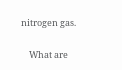nitrogen gas.

    What are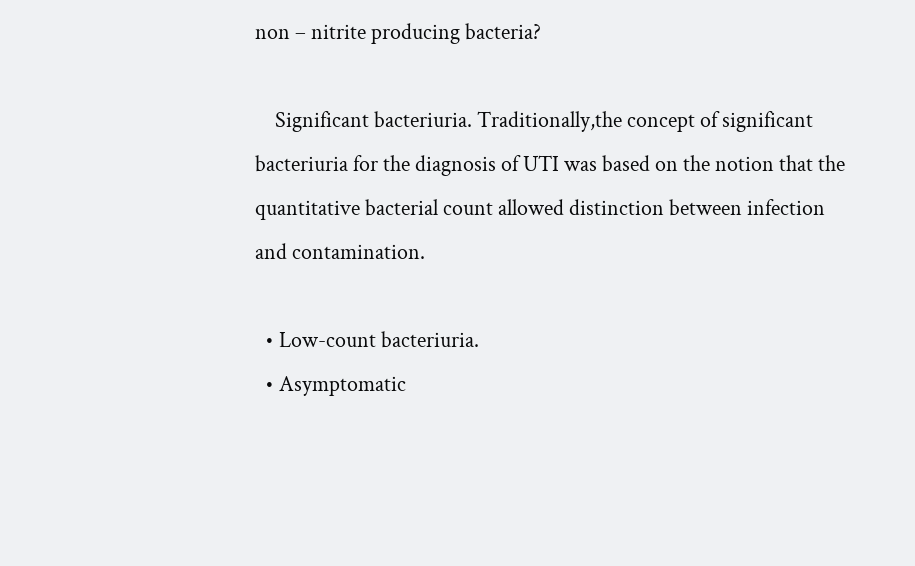non – nitrite producing bacteria?

    Significant bacteriuria. Traditionally,the concept of significant bacteriuria for the diagnosis of UTI was based on the notion that the quantitative bacterial count allowed distinction between infection and contamination.

  • Low-count bacteriuria.
  • Asymptomatic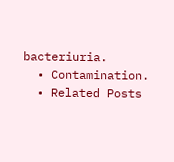bacteriuria.
  • Contamination.
  • Related Posts